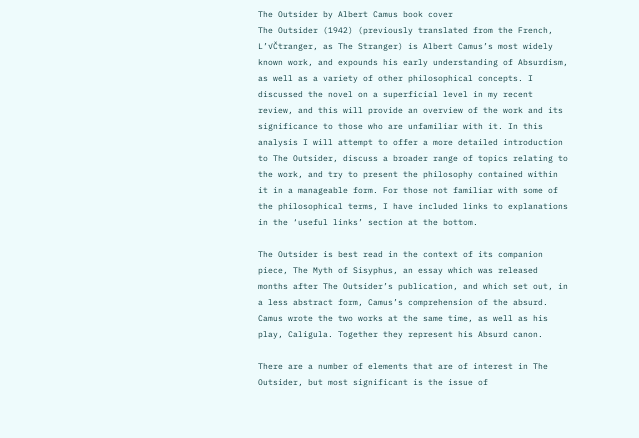The Outsider by Albert Camus book cover
The Outsider (1942) (previously translated from the French, L’√Čtranger, as The Stranger) is Albert Camus’s most widely known work, and expounds his early understanding of Absurdism, as well as a variety of other philosophical concepts. I discussed the novel on a superficial level in my recent review, and this will provide an overview of the work and its significance to those who are unfamiliar with it. In this analysis I will attempt to offer a more detailed introduction to The Outsider, discuss a broader range of topics relating to the work, and try to present the philosophy contained within it in a manageable form. For those not familiar with some of the philosophical terms, I have included links to explanations in the ‘useful links’ section at the bottom.

The Outsider is best read in the context of its companion piece, The Myth of Sisyphus, an essay which was released months after The Outsider’s publication, and which set out, in a less abstract form, Camus’s comprehension of the absurd. Camus wrote the two works at the same time, as well as his play, Caligula. Together they represent his Absurd canon.

There are a number of elements that are of interest in The Outsider, but most significant is the issue of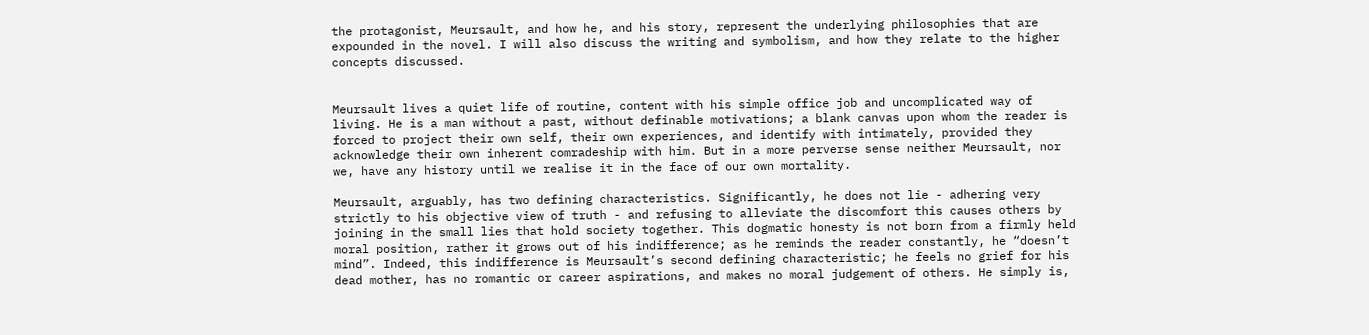the protagonist, Meursault, and how he, and his story, represent the underlying philosophies that are expounded in the novel. I will also discuss the writing and symbolism, and how they relate to the higher concepts discussed.


Meursault lives a quiet life of routine, content with his simple office job and uncomplicated way of living. He is a man without a past, without definable motivations; a blank canvas upon whom the reader is forced to project their own self, their own experiences, and identify with intimately, provided they acknowledge their own inherent comradeship with him. But in a more perverse sense neither Meursault, nor we, have any history until we realise it in the face of our own mortality.

Meursault, arguably, has two defining characteristics. Significantly, he does not lie - adhering very strictly to his objective view of truth - and refusing to alleviate the discomfort this causes others by joining in the small lies that hold society together. This dogmatic honesty is not born from a firmly held moral position, rather it grows out of his indifference; as he reminds the reader constantly, he “doesn’t mind”. Indeed, this indifference is Meursault’s second defining characteristic; he feels no grief for his dead mother, has no romantic or career aspirations, and makes no moral judgement of others. He simply is,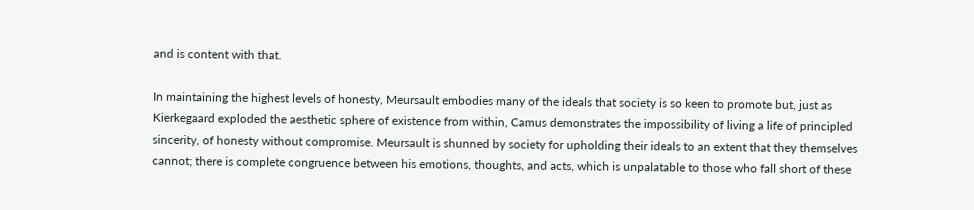and is content with that.

In maintaining the highest levels of honesty, Meursault embodies many of the ideals that society is so keen to promote but, just as Kierkegaard exploded the aesthetic sphere of existence from within, Camus demonstrates the impossibility of living a life of principled sincerity, of honesty without compromise. Meursault is shunned by society for upholding their ideals to an extent that they themselves cannot; there is complete congruence between his emotions, thoughts, and acts, which is unpalatable to those who fall short of these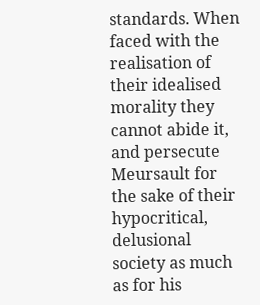standards. When faced with the realisation of their idealised morality they cannot abide it, and persecute Meursault for the sake of their hypocritical, delusional society as much as for his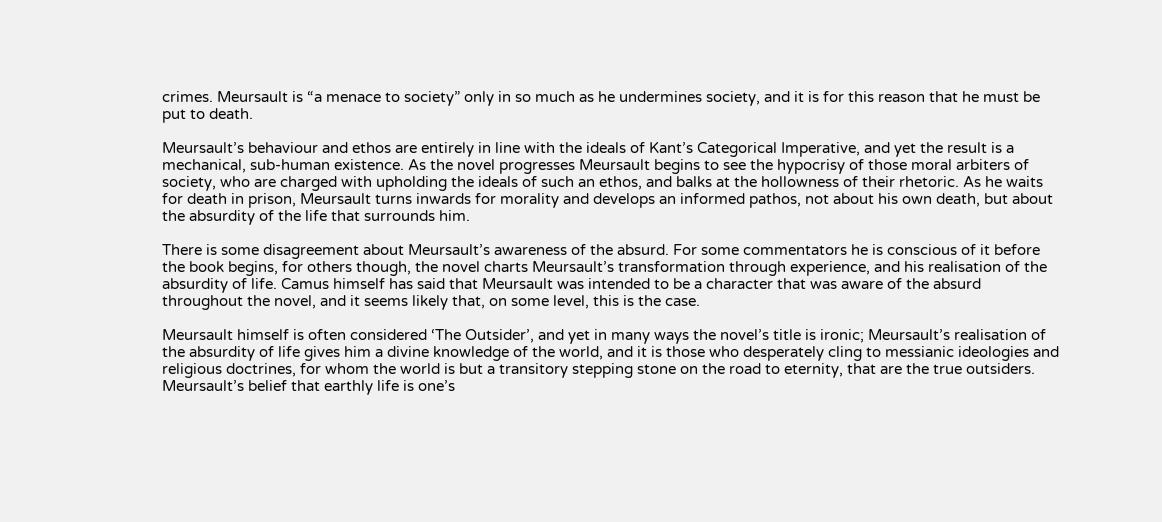crimes. Meursault is “a menace to society” only in so much as he undermines society, and it is for this reason that he must be put to death.

Meursault’s behaviour and ethos are entirely in line with the ideals of Kant’s Categorical Imperative, and yet the result is a mechanical, sub-human existence. As the novel progresses Meursault begins to see the hypocrisy of those moral arbiters of society, who are charged with upholding the ideals of such an ethos, and balks at the hollowness of their rhetoric. As he waits for death in prison, Meursault turns inwards for morality and develops an informed pathos, not about his own death, but about the absurdity of the life that surrounds him.

There is some disagreement about Meursault’s awareness of the absurd. For some commentators he is conscious of it before the book begins, for others though, the novel charts Meursault’s transformation through experience, and his realisation of the absurdity of life. Camus himself has said that Meursault was intended to be a character that was aware of the absurd throughout the novel, and it seems likely that, on some level, this is the case.

Meursault himself is often considered ‘The Outsider’, and yet in many ways the novel’s title is ironic; Meursault’s realisation of the absurdity of life gives him a divine knowledge of the world, and it is those who desperately cling to messianic ideologies and religious doctrines, for whom the world is but a transitory stepping stone on the road to eternity, that are the true outsiders. Meursault’s belief that earthly life is one’s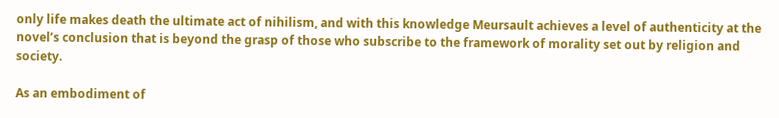only life makes death the ultimate act of nihilism, and with this knowledge Meursault achieves a level of authenticity at the novel’s conclusion that is beyond the grasp of those who subscribe to the framework of morality set out by religion and society.

As an embodiment of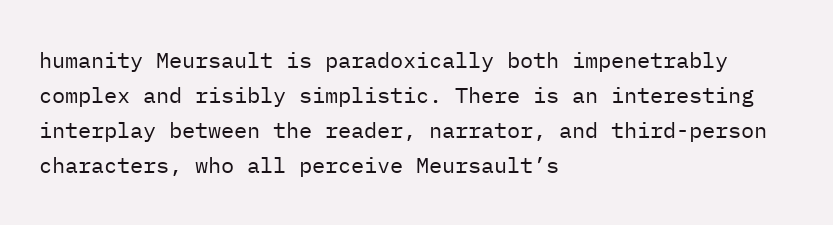humanity Meursault is paradoxically both impenetrably complex and risibly simplistic. There is an interesting interplay between the reader, narrator, and third-person characters, who all perceive Meursault’s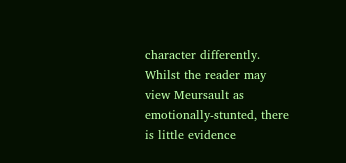character differently. Whilst the reader may view Meursault as emotionally-stunted, there is little evidence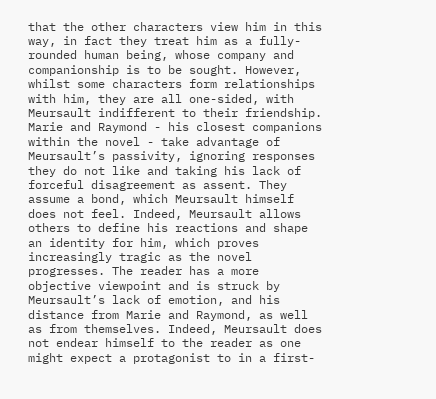that the other characters view him in this way, in fact they treat him as a fully-rounded human being, whose company and companionship is to be sought. However, whilst some characters form relationships with him, they are all one-sided, with Meursault indifferent to their friendship. Marie and Raymond - his closest companions within the novel - take advantage of Meursault’s passivity, ignoring responses they do not like and taking his lack of forceful disagreement as assent. They assume a bond, which Meursault himself does not feel. Indeed, Meursault allows others to define his reactions and shape an identity for him, which proves increasingly tragic as the novel progresses. The reader has a more objective viewpoint and is struck by Meursault’s lack of emotion, and his distance from Marie and Raymond, as well as from themselves. Indeed, Meursault does not endear himself to the reader as one might expect a protagonist to in a first-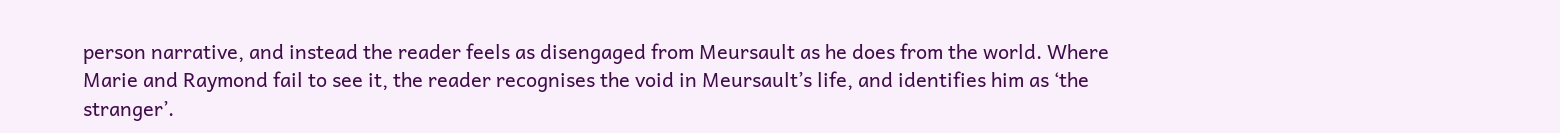person narrative, and instead the reader feels as disengaged from Meursault as he does from the world. Where Marie and Raymond fail to see it, the reader recognises the void in Meursault’s life, and identifies him as ‘the stranger’.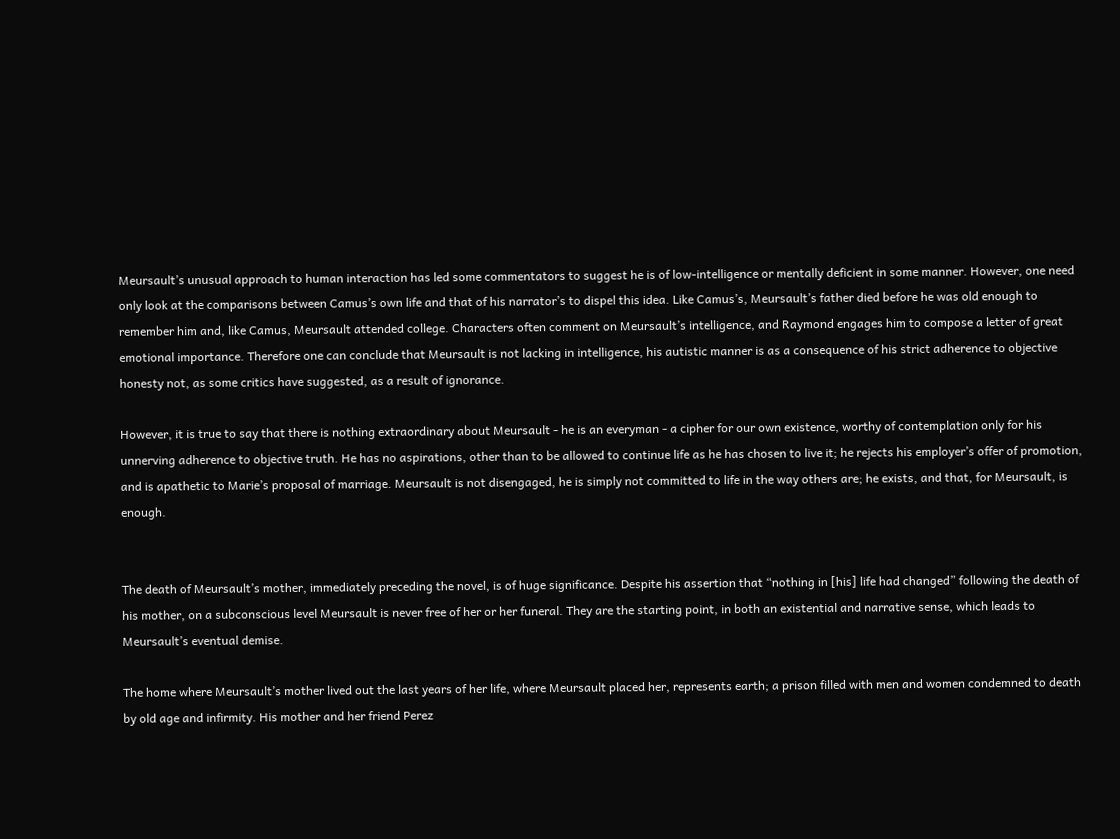Meursault’s unusual approach to human interaction has led some commentators to suggest he is of low-intelligence or mentally deficient in some manner. However, one need only look at the comparisons between Camus’s own life and that of his narrator’s to dispel this idea. Like Camus’s, Meursault’s father died before he was old enough to remember him and, like Camus, Meursault attended college. Characters often comment on Meursault’s intelligence, and Raymond engages him to compose a letter of great emotional importance. Therefore one can conclude that Meursault is not lacking in intelligence, his autistic manner is as a consequence of his strict adherence to objective honesty not, as some critics have suggested, as a result of ignorance.

However, it is true to say that there is nothing extraordinary about Meursault - he is an everyman - a cipher for our own existence, worthy of contemplation only for his unnerving adherence to objective truth. He has no aspirations, other than to be allowed to continue life as he has chosen to live it; he rejects his employer’s offer of promotion, and is apathetic to Marie’s proposal of marriage. Meursault is not disengaged, he is simply not committed to life in the way others are; he exists, and that, for Meursault, is enough.


The death of Meursault’s mother, immediately preceding the novel, is of huge significance. Despite his assertion that “nothing in [his] life had changed” following the death of his mother, on a subconscious level Meursault is never free of her or her funeral. They are the starting point, in both an existential and narrative sense, which leads to Meursault’s eventual demise.

The home where Meursault’s mother lived out the last years of her life, where Meursault placed her, represents earth; a prison filled with men and women condemned to death by old age and infirmity. His mother and her friend Perez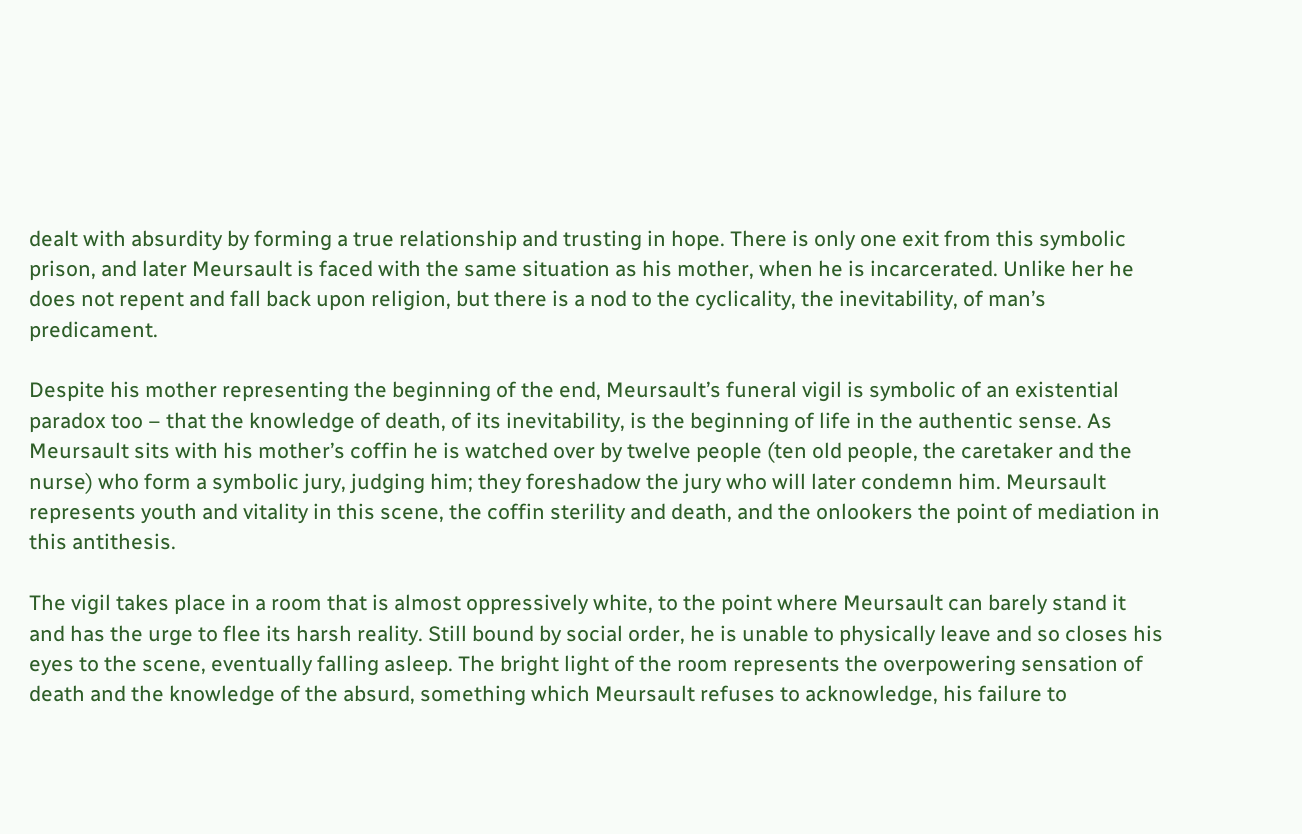dealt with absurdity by forming a true relationship and trusting in hope. There is only one exit from this symbolic prison, and later Meursault is faced with the same situation as his mother, when he is incarcerated. Unlike her he does not repent and fall back upon religion, but there is a nod to the cyclicality, the inevitability, of man’s predicament.

Despite his mother representing the beginning of the end, Meursault’s funeral vigil is symbolic of an existential paradox too – that the knowledge of death, of its inevitability, is the beginning of life in the authentic sense. As Meursault sits with his mother’s coffin he is watched over by twelve people (ten old people, the caretaker and the nurse) who form a symbolic jury, judging him; they foreshadow the jury who will later condemn him. Meursault represents youth and vitality in this scene, the coffin sterility and death, and the onlookers the point of mediation in this antithesis.

The vigil takes place in a room that is almost oppressively white, to the point where Meursault can barely stand it and has the urge to flee its harsh reality. Still bound by social order, he is unable to physically leave and so closes his eyes to the scene, eventually falling asleep. The bright light of the room represents the overpowering sensation of death and the knowledge of the absurd, something which Meursault refuses to acknowledge, his failure to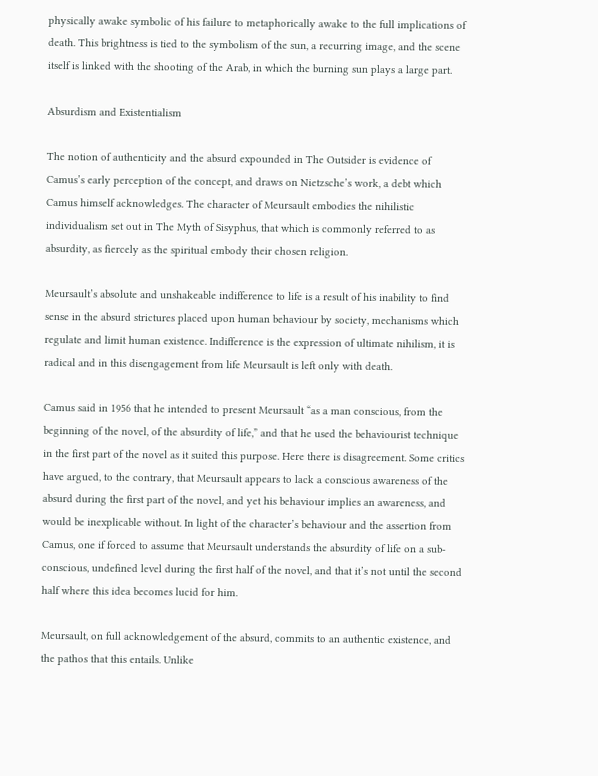physically awake symbolic of his failure to metaphorically awake to the full implications of death. This brightness is tied to the symbolism of the sun, a recurring image, and the scene itself is linked with the shooting of the Arab, in which the burning sun plays a large part.

Absurdism and Existentialism

The notion of authenticity and the absurd expounded in The Outsider is evidence of Camus’s early perception of the concept, and draws on Nietzsche’s work, a debt which Camus himself acknowledges. The character of Meursault embodies the nihilistic individualism set out in The Myth of Sisyphus, that which is commonly referred to as absurdity, as fiercely as the spiritual embody their chosen religion.

Meursault’s absolute and unshakeable indifference to life is a result of his inability to find sense in the absurd strictures placed upon human behaviour by society, mechanisms which regulate and limit human existence. Indifference is the expression of ultimate nihilism, it is radical and in this disengagement from life Meursault is left only with death.

Camus said in 1956 that he intended to present Meursault “as a man conscious, from the beginning of the novel, of the absurdity of life,” and that he used the behaviourist technique in the first part of the novel as it suited this purpose. Here there is disagreement. Some critics have argued, to the contrary, that Meursault appears to lack a conscious awareness of the absurd during the first part of the novel, and yet his behaviour implies an awareness, and would be inexplicable without. In light of the character’s behaviour and the assertion from Camus, one if forced to assume that Meursault understands the absurdity of life on a sub-conscious, undefined level during the first half of the novel, and that it’s not until the second half where this idea becomes lucid for him.

Meursault, on full acknowledgement of the absurd, commits to an authentic existence, and the pathos that this entails. Unlike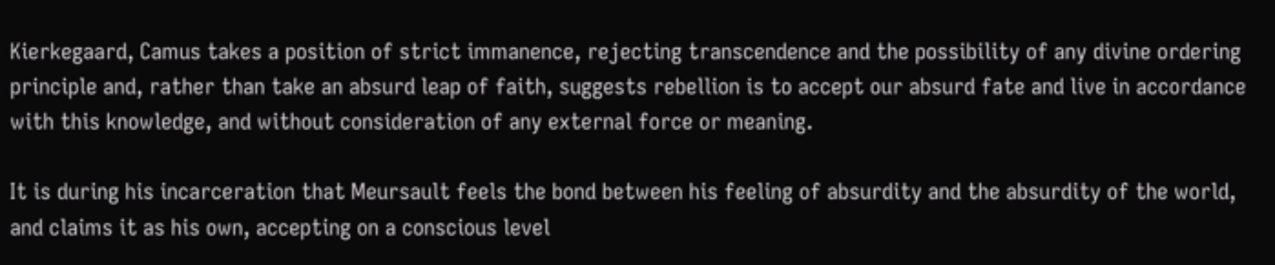Kierkegaard, Camus takes a position of strict immanence, rejecting transcendence and the possibility of any divine ordering principle and, rather than take an absurd leap of faith, suggests rebellion is to accept our absurd fate and live in accordance with this knowledge, and without consideration of any external force or meaning.

It is during his incarceration that Meursault feels the bond between his feeling of absurdity and the absurdity of the world, and claims it as his own, accepting on a conscious level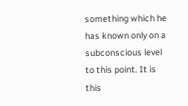something which he has known only on a subconscious level to this point. It is this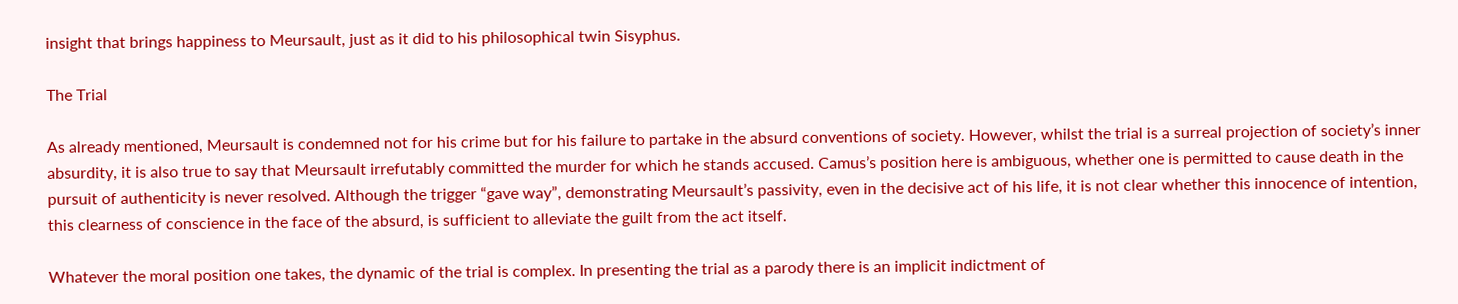insight that brings happiness to Meursault, just as it did to his philosophical twin Sisyphus.

The Trial

As already mentioned, Meursault is condemned not for his crime but for his failure to partake in the absurd conventions of society. However, whilst the trial is a surreal projection of society’s inner absurdity, it is also true to say that Meursault irrefutably committed the murder for which he stands accused. Camus’s position here is ambiguous, whether one is permitted to cause death in the pursuit of authenticity is never resolved. Although the trigger “gave way”, demonstrating Meursault’s passivity, even in the decisive act of his life, it is not clear whether this innocence of intention, this clearness of conscience in the face of the absurd, is sufficient to alleviate the guilt from the act itself.

Whatever the moral position one takes, the dynamic of the trial is complex. In presenting the trial as a parody there is an implicit indictment of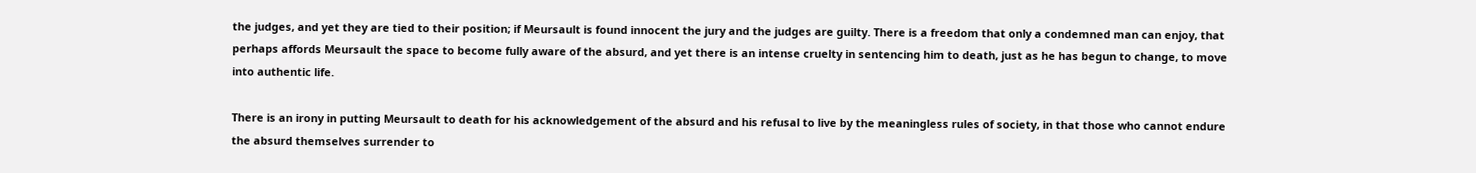the judges, and yet they are tied to their position; if Meursault is found innocent the jury and the judges are guilty. There is a freedom that only a condemned man can enjoy, that perhaps affords Meursault the space to become fully aware of the absurd, and yet there is an intense cruelty in sentencing him to death, just as he has begun to change, to move into authentic life.

There is an irony in putting Meursault to death for his acknowledgement of the absurd and his refusal to live by the meaningless rules of society, in that those who cannot endure the absurd themselves surrender to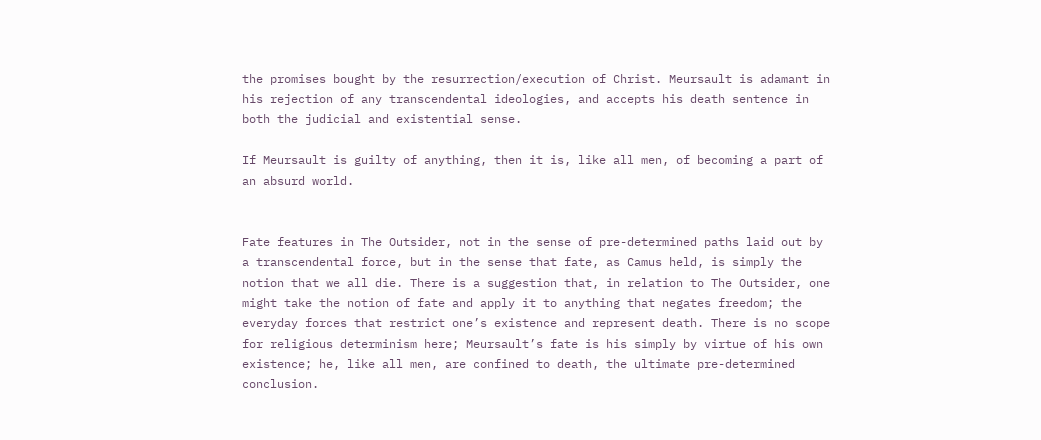the promises bought by the resurrection/execution of Christ. Meursault is adamant in his rejection of any transcendental ideologies, and accepts his death sentence in both the judicial and existential sense.

If Meursault is guilty of anything, then it is, like all men, of becoming a part of an absurd world.


Fate features in The Outsider, not in the sense of pre-determined paths laid out by a transcendental force, but in the sense that fate, as Camus held, is simply the notion that we all die. There is a suggestion that, in relation to The Outsider, one might take the notion of fate and apply it to anything that negates freedom; the everyday forces that restrict one’s existence and represent death. There is no scope for religious determinism here; Meursault’s fate is his simply by virtue of his own existence; he, like all men, are confined to death, the ultimate pre-determined conclusion.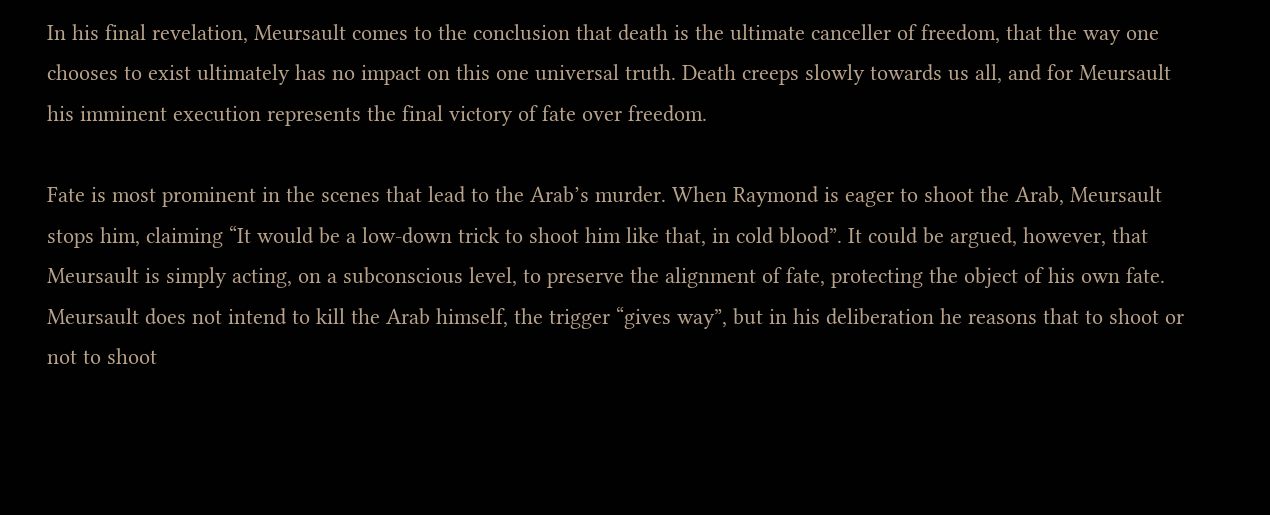In his final revelation, Meursault comes to the conclusion that death is the ultimate canceller of freedom, that the way one chooses to exist ultimately has no impact on this one universal truth. Death creeps slowly towards us all, and for Meursault his imminent execution represents the final victory of fate over freedom.

Fate is most prominent in the scenes that lead to the Arab’s murder. When Raymond is eager to shoot the Arab, Meursault stops him, claiming “It would be a low-down trick to shoot him like that, in cold blood”. It could be argued, however, that Meursault is simply acting, on a subconscious level, to preserve the alignment of fate, protecting the object of his own fate. Meursault does not intend to kill the Arab himself, the trigger “gives way”, but in his deliberation he reasons that to shoot or not to shoot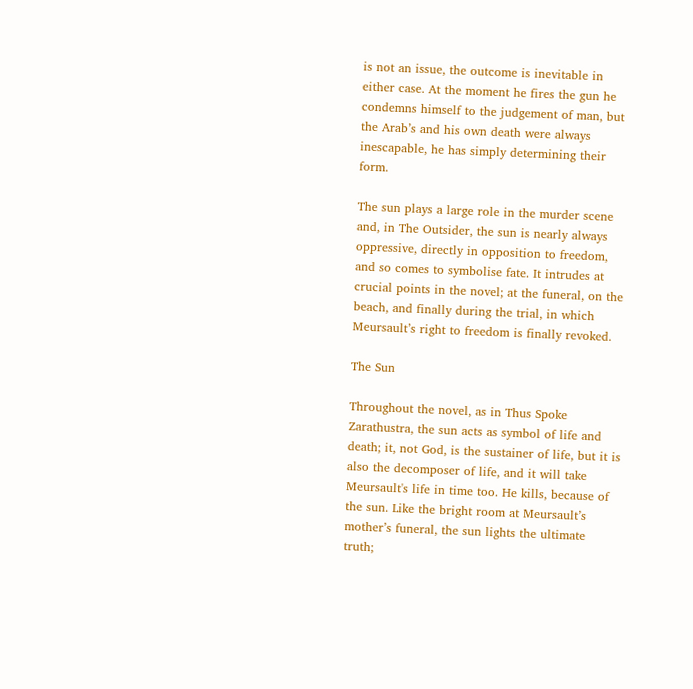is not an issue, the outcome is inevitable in either case. At the moment he fires the gun he condemns himself to the judgement of man, but the Arab’s and his own death were always inescapable, he has simply determining their form.

The sun plays a large role in the murder scene and, in The Outsider, the sun is nearly always oppressive, directly in opposition to freedom, and so comes to symbolise fate. It intrudes at crucial points in the novel; at the funeral, on the beach, and finally during the trial, in which Meursault’s right to freedom is finally revoked.

The Sun

Throughout the novel, as in Thus Spoke Zarathustra, the sun acts as symbol of life and death; it, not God, is the sustainer of life, but it is also the decomposer of life, and it will take Meursault's life in time too. He kills, because of the sun. Like the bright room at Meursault’s mother’s funeral, the sun lights the ultimate truth;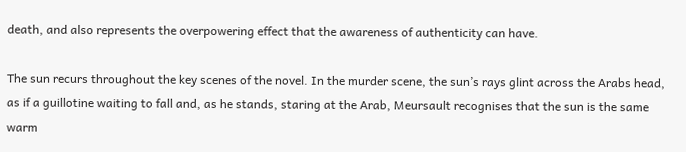death, and also represents the overpowering effect that the awareness of authenticity can have.

The sun recurs throughout the key scenes of the novel. In the murder scene, the sun’s rays glint across the Arabs head, as if a guillotine waiting to fall and, as he stands, staring at the Arab, Meursault recognises that the sun is the same warm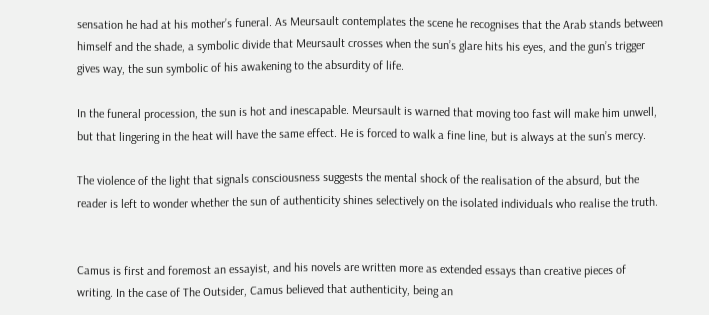sensation he had at his mother’s funeral. As Meursault contemplates the scene he recognises that the Arab stands between himself and the shade, a symbolic divide that Meursault crosses when the sun’s glare hits his eyes, and the gun’s trigger gives way, the sun symbolic of his awakening to the absurdity of life.

In the funeral procession, the sun is hot and inescapable. Meursault is warned that moving too fast will make him unwell, but that lingering in the heat will have the same effect. He is forced to walk a fine line, but is always at the sun’s mercy.

The violence of the light that signals consciousness suggests the mental shock of the realisation of the absurd, but the reader is left to wonder whether the sun of authenticity shines selectively on the isolated individuals who realise the truth.


Camus is first and foremost an essayist, and his novels are written more as extended essays than creative pieces of writing. In the case of The Outsider, Camus believed that authenticity, being an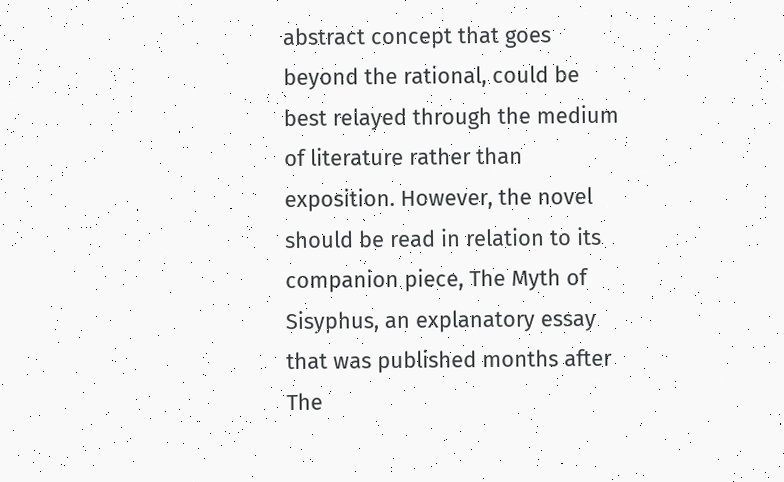abstract concept that goes beyond the rational, could be best relayed through the medium of literature rather than exposition. However, the novel should be read in relation to its companion piece, The Myth of Sisyphus, an explanatory essay that was published months after The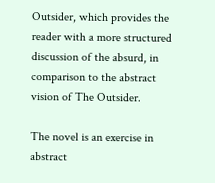Outsider, which provides the reader with a more structured discussion of the absurd, in comparison to the abstract vision of The Outsider.

The novel is an exercise in abstract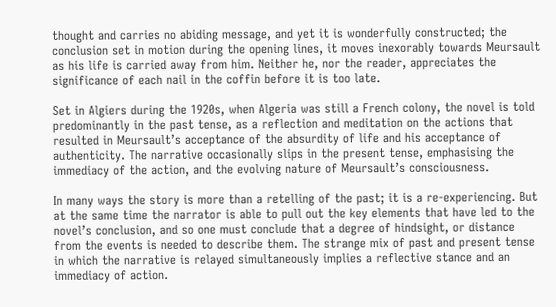thought and carries no abiding message, and yet it is wonderfully constructed; the conclusion set in motion during the opening lines, it moves inexorably towards Meursault as his life is carried away from him. Neither he, nor the reader, appreciates the significance of each nail in the coffin before it is too late.

Set in Algiers during the 1920s, when Algeria was still a French colony, the novel is told predominantly in the past tense, as a reflection and meditation on the actions that resulted in Meursault’s acceptance of the absurdity of life and his acceptance of authenticity. The narrative occasionally slips in the present tense, emphasising the immediacy of the action, and the evolving nature of Meursault’s consciousness.

In many ways the story is more than a retelling of the past; it is a re-experiencing. But at the same time the narrator is able to pull out the key elements that have led to the novel’s conclusion, and so one must conclude that a degree of hindsight, or distance from the events is needed to describe them. The strange mix of past and present tense in which the narrative is relayed simultaneously implies a reflective stance and an immediacy of action.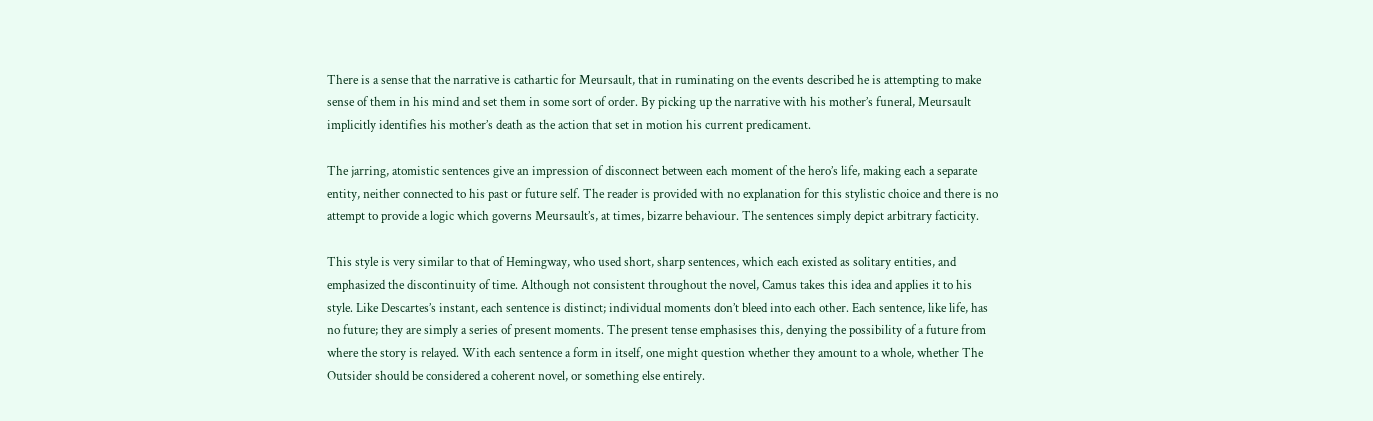There is a sense that the narrative is cathartic for Meursault, that in ruminating on the events described he is attempting to make sense of them in his mind and set them in some sort of order. By picking up the narrative with his mother’s funeral, Meursault implicitly identifies his mother’s death as the action that set in motion his current predicament.

The jarring, atomistic sentences give an impression of disconnect between each moment of the hero’s life, making each a separate entity, neither connected to his past or future self. The reader is provided with no explanation for this stylistic choice and there is no attempt to provide a logic which governs Meursault’s, at times, bizarre behaviour. The sentences simply depict arbitrary facticity.

This style is very similar to that of Hemingway, who used short, sharp sentences, which each existed as solitary entities, and emphasized the discontinuity of time. Although not consistent throughout the novel, Camus takes this idea and applies it to his style. Like Descartes’s instant, each sentence is distinct; individual moments don’t bleed into each other. Each sentence, like life, has no future; they are simply a series of present moments. The present tense emphasises this, denying the possibility of a future from where the story is relayed. With each sentence a form in itself, one might question whether they amount to a whole, whether The Outsider should be considered a coherent novel, or something else entirely.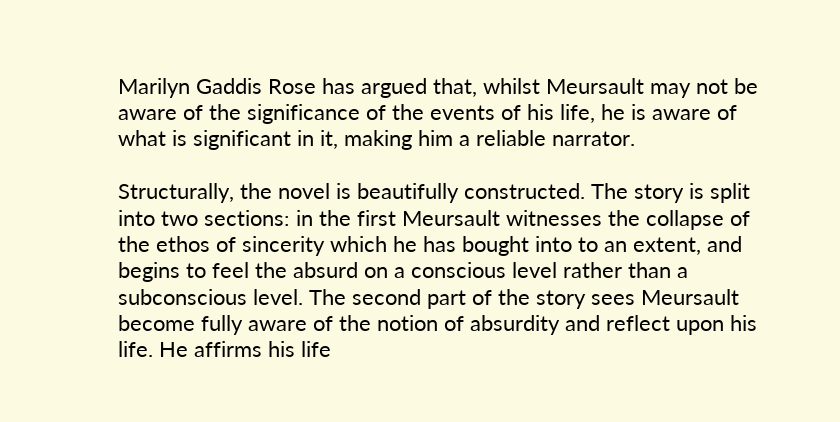Marilyn Gaddis Rose has argued that, whilst Meursault may not be aware of the significance of the events of his life, he is aware of what is significant in it, making him a reliable narrator.

Structurally, the novel is beautifully constructed. The story is split into two sections: in the first Meursault witnesses the collapse of the ethos of sincerity which he has bought into to an extent, and begins to feel the absurd on a conscious level rather than a subconscious level. The second part of the story sees Meursault become fully aware of the notion of absurdity and reflect upon his life. He affirms his life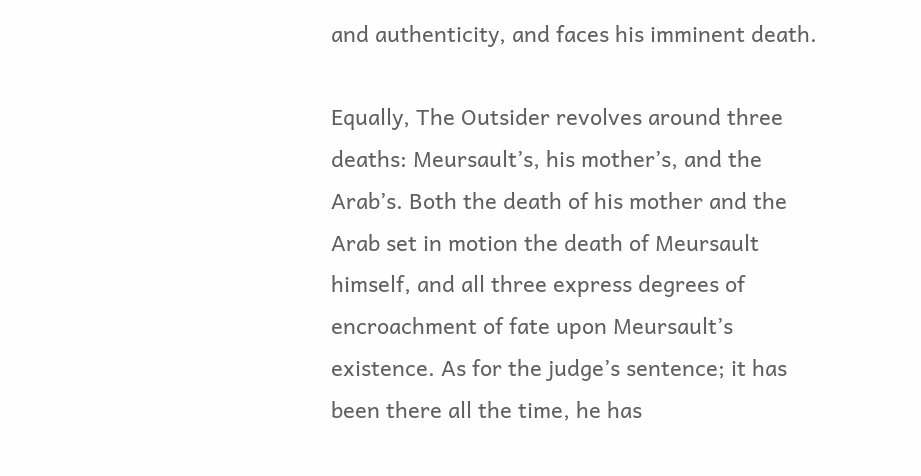and authenticity, and faces his imminent death.

Equally, The Outsider revolves around three deaths: Meursault’s, his mother’s, and the Arab’s. Both the death of his mother and the Arab set in motion the death of Meursault himself, and all three express degrees of encroachment of fate upon Meursault’s existence. As for the judge’s sentence; it has been there all the time, he has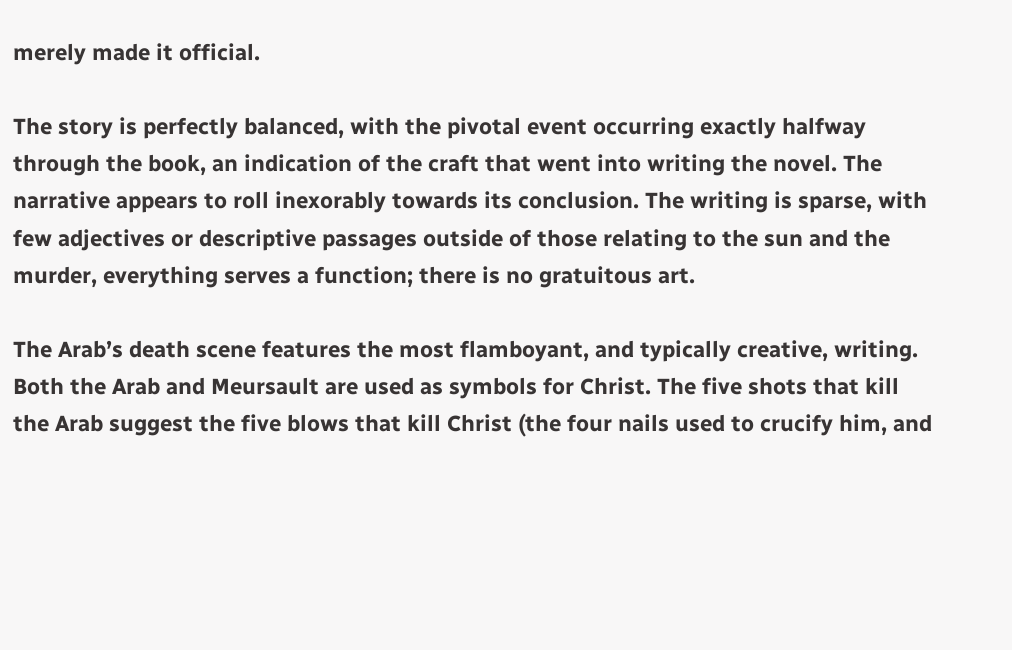merely made it official.

The story is perfectly balanced, with the pivotal event occurring exactly halfway through the book, an indication of the craft that went into writing the novel. The narrative appears to roll inexorably towards its conclusion. The writing is sparse, with few adjectives or descriptive passages outside of those relating to the sun and the murder, everything serves a function; there is no gratuitous art.

The Arab’s death scene features the most flamboyant, and typically creative, writing. Both the Arab and Meursault are used as symbols for Christ. The five shots that kill the Arab suggest the five blows that kill Christ (the four nails used to crucify him, and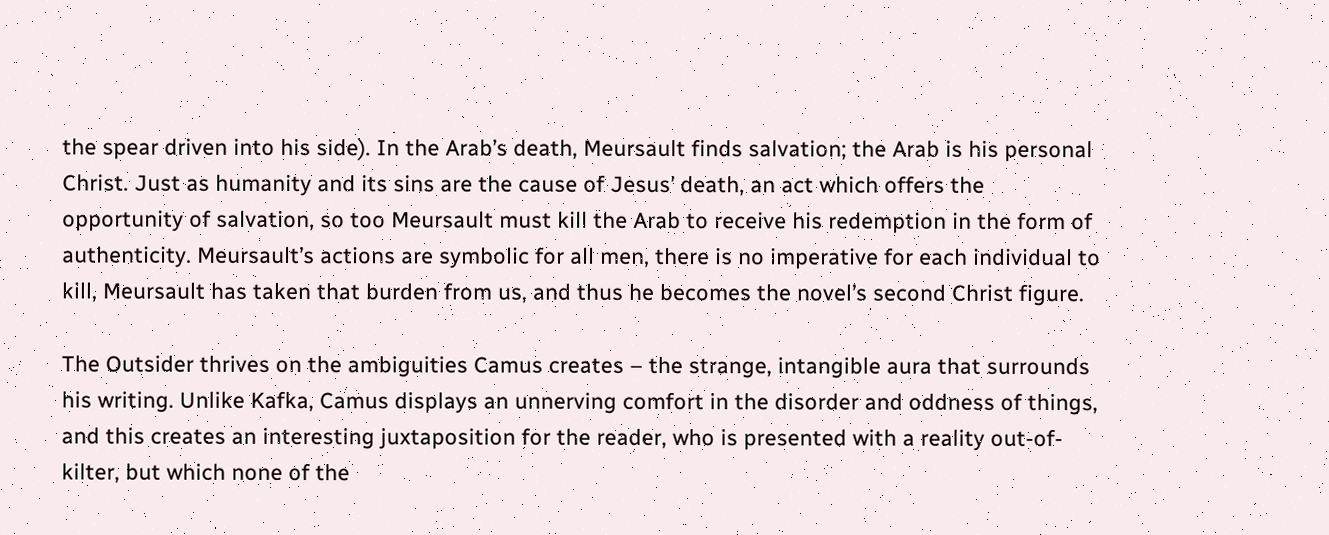the spear driven into his side). In the Arab’s death, Meursault finds salvation; the Arab is his personal Christ. Just as humanity and its sins are the cause of Jesus’ death, an act which offers the opportunity of salvation, so too Meursault must kill the Arab to receive his redemption in the form of authenticity. Meursault’s actions are symbolic for all men, there is no imperative for each individual to kill, Meursault has taken that burden from us, and thus he becomes the novel’s second Christ figure.

The Outsider thrives on the ambiguities Camus creates – the strange, intangible aura that surrounds his writing. Unlike Kafka, Camus displays an unnerving comfort in the disorder and oddness of things, and this creates an interesting juxtaposition for the reader, who is presented with a reality out-of-kilter, but which none of the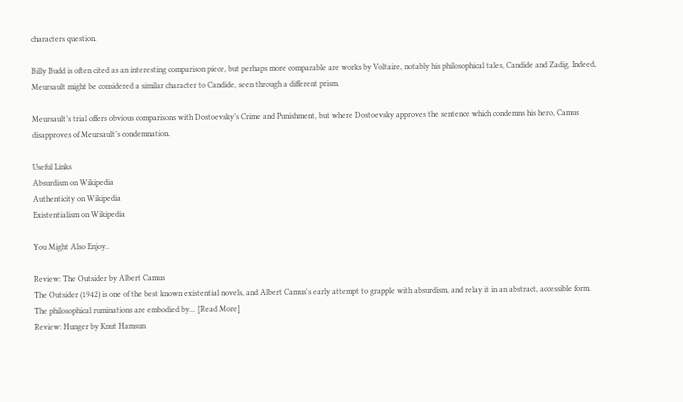characters question.

Billy Budd is often cited as an interesting comparison piece, but perhaps more comparable are works by Voltaire, notably his philosophical tales, Candide and Zadig. Indeed, Meursault might be considered a similar character to Candide, seen through a different prism.

Meursault’s trial offers obvious comparisons with Dostoevsky’s Crime and Punishment, but where Dostoevsky approves the sentence which condemns his hero, Camus disapproves of Meursault’s condemnation.

Useful Links
Absurdism on Wikipedia
Authenticity on Wikipedia
Existentialism on Wikipedia

You Might Also Enjoy..

Review: The Outsider by Albert Camus
The Outsider (1942) is one of the best known existential novels, and Albert Camus's early attempt to grapple with absurdism, and relay it in an abstract, accessible form. The philosophical ruminations are embodied by... [Read More]
Review: Hunger by Knut Hamsun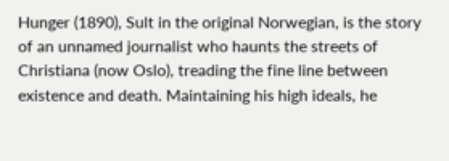Hunger (1890), Sult in the original Norwegian, is the story of an unnamed journalist who haunts the streets of Christiana (now Oslo), treading the fine line between existence and death. Maintaining his high ideals, he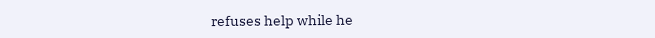refuses help while he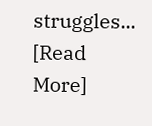struggles... [Read More]